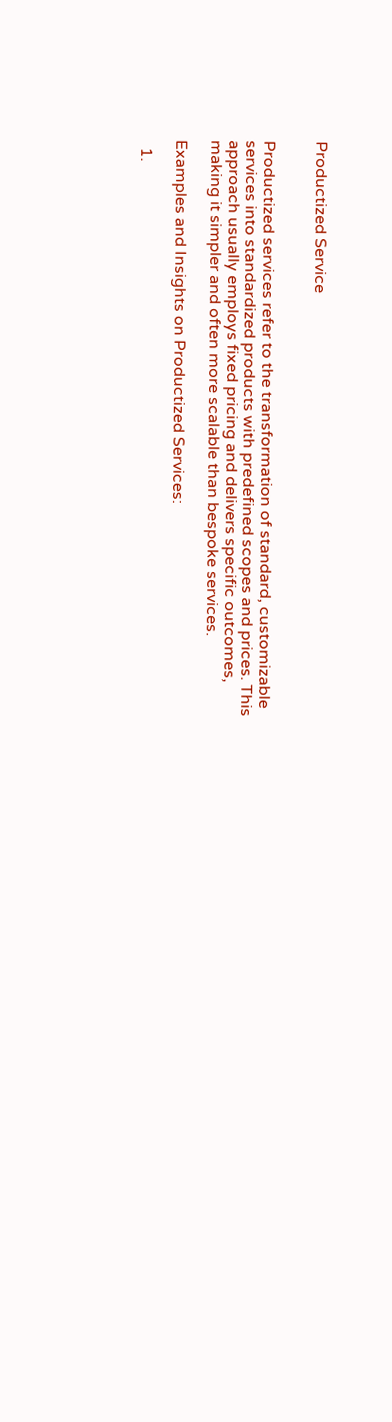Productized Service


Productized services refer to the transformation of standard, customizable services into standardized products with predefined scopes and prices. This approach usually employs fixed pricing and delivers specific outcomes, making it simpler and often more scalable than bespoke services.

Examples and Insights on Productized Services:

  1.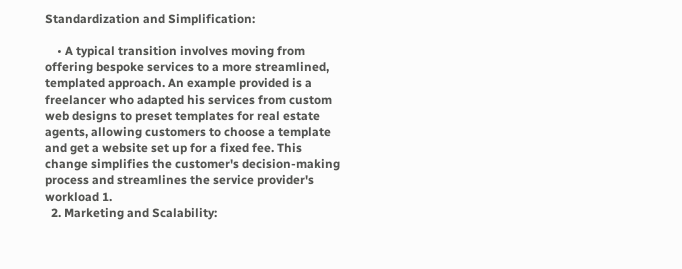Standardization and Simplification:

    • A typical transition involves moving from offering bespoke services to a more streamlined, templated approach. An example provided is a freelancer who adapted his services from custom web designs to preset templates for real estate agents, allowing customers to choose a template and get a website set up for a fixed fee. This change simplifies the customer's decision-making process and streamlines the service provider's workload 1.
  2. Marketing and Scalability: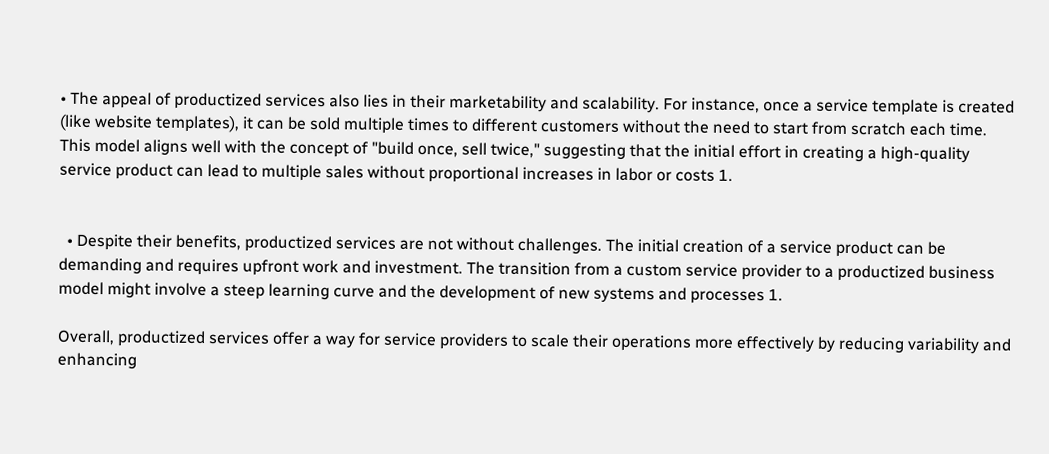• The appeal of productized services also lies in their marketability and scalability. For instance, once a service template is created (like website templates), it can be sold multiple times to different customers without the need to start from scratch each time. This model aligns well with the concept of "build once, sell twice," suggesting that the initial effort in creating a high-quality service product can lead to multiple sales without proportional increases in labor or costs 1.


  • Despite their benefits, productized services are not without challenges. The initial creation of a service product can be demanding and requires upfront work and investment. The transition from a custom service provider to a productized business model might involve a steep learning curve and the development of new systems and processes 1.

Overall, productized services offer a way for service providers to scale their operations more effectively by reducing variability and enhancing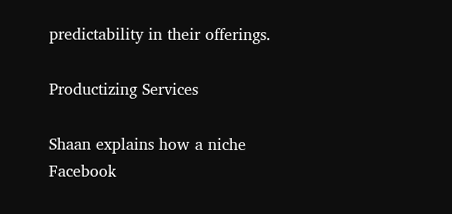predictability in their offerings.

Productizing Services

Shaan explains how a niche Facebook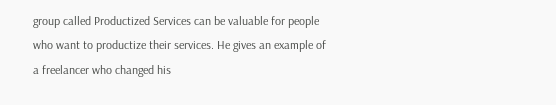group called Productized Services can be valuable for people who want to productize their services. He gives an example of a freelancer who changed his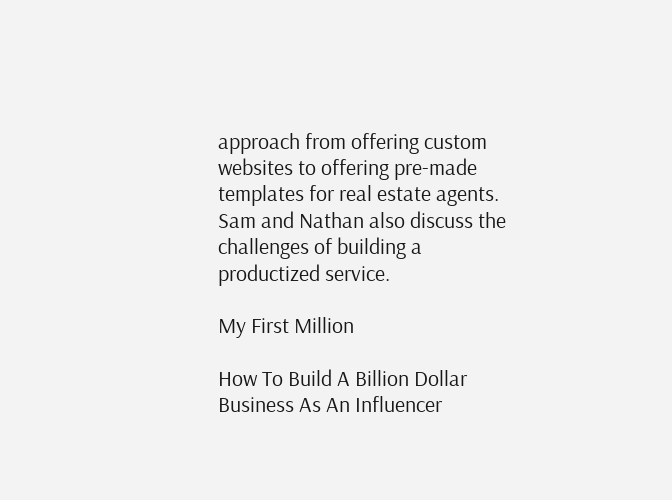approach from offering custom websites to offering pre-made templates for real estate agents. Sam and Nathan also discuss the challenges of building a productized service.

My First Million

How To Build A Billion Dollar Business As An Influencer